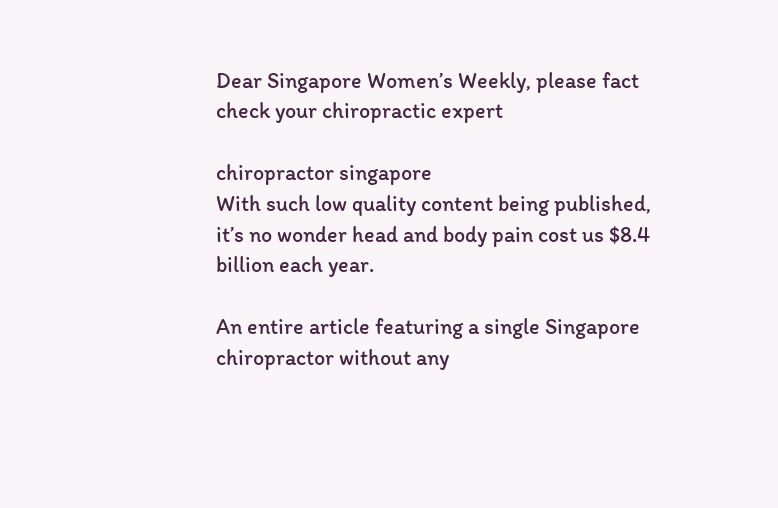Dear Singapore Women’s Weekly, please fact check your chiropractic expert

chiropractor singapore
With such low quality content being published, it’s no wonder head and body pain cost us $8.4 billion each year.

An entire article featuring a single Singapore chiropractor without any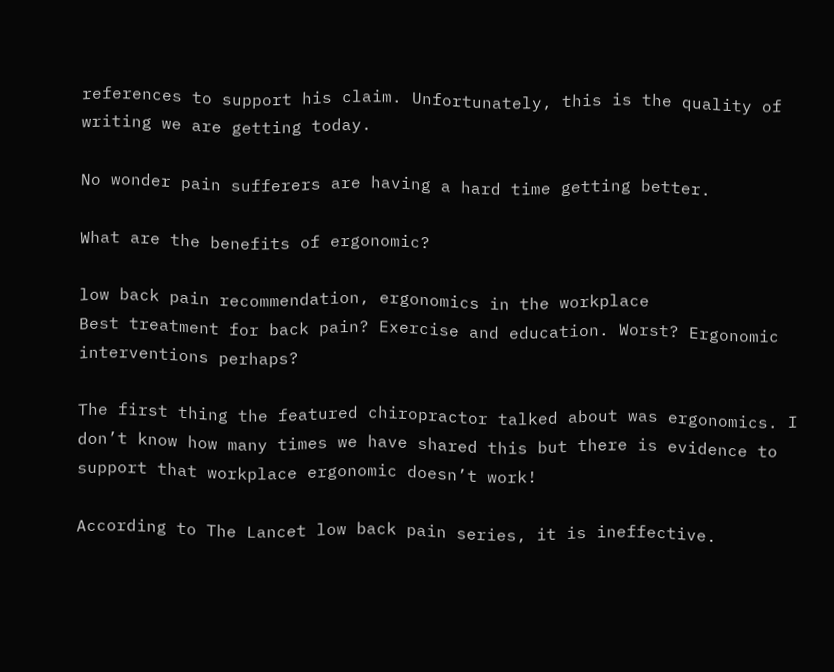references to support his claim. Unfortunately, this is the quality of writing we are getting today.

No wonder pain sufferers are having a hard time getting better.

What are the benefits of ergonomic?

low back pain recommendation, ergonomics in the workplace
Best treatment for back pain? Exercise and education. Worst? Ergonomic interventions perhaps?

The first thing the featured chiropractor talked about was ergonomics. I don’t know how many times we have shared this but there is evidence to support that workplace ergonomic doesn’t work!

According to The Lancet low back pain series, it is ineffective.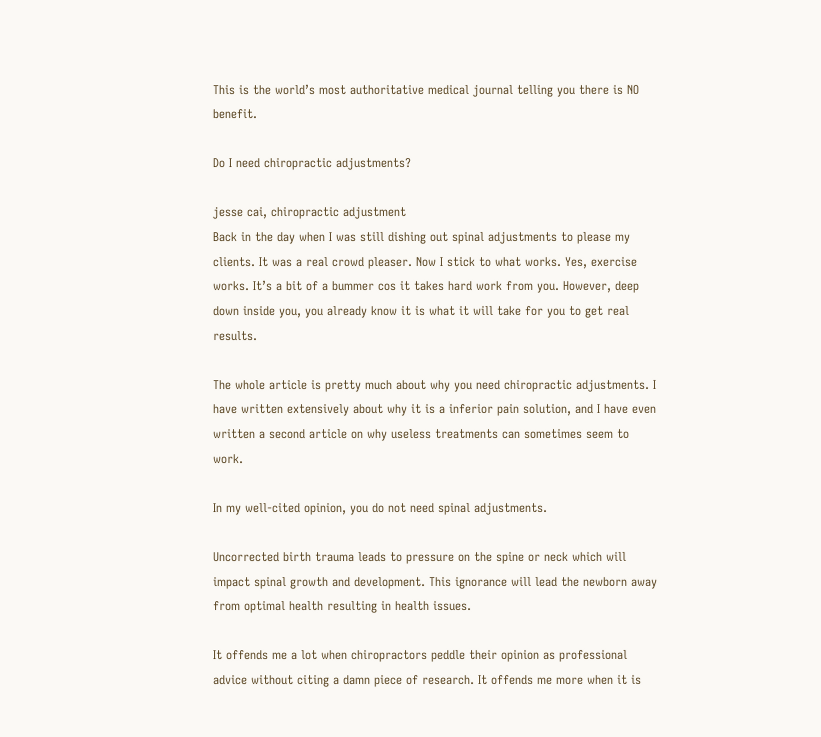This is the world’s most authoritative medical journal telling you there is NO benefit.

Do I need chiropractic adjustments?

jesse cai, chiropractic adjustment
Back in the day when I was still dishing out spinal adjustments to please my clients. It was a real crowd pleaser. Now I stick to what works. Yes, exercise works. It’s a bit of a bummer cos it takes hard work from you. However, deep down inside you, you already know it is what it will take for you to get real results.

The whole article is pretty much about why you need chiropractic adjustments. I have written extensively about why it is a inferior pain solution, and I have even written a second article on why useless treatments can sometimes seem to work.

In my well-cited opinion, you do not need spinal adjustments.

Uncorrected birth trauma leads to pressure on the spine or neck which will impact spinal growth and development. This ignorance will lead the newborn away from optimal health resulting in health issues.

It offends me a lot when chiropractors peddle their opinion as professional advice without citing a damn piece of research. It offends me more when it is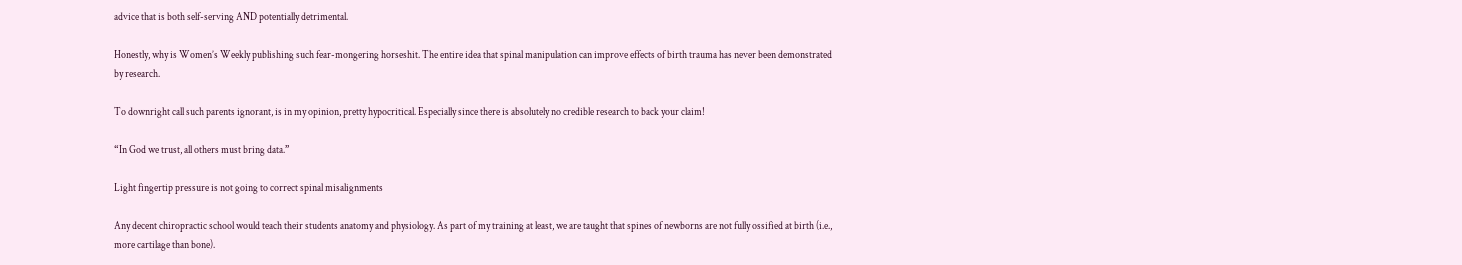advice that is both self-serving AND potentially detrimental.

Honestly, why is Women’s Weekly publishing such fear-mongering horseshit. The entire idea that spinal manipulation can improve effects of birth trauma has never been demonstrated by research.

To downright call such parents ignorant, is in my opinion, pretty hypocritical. Especially since there is absolutely no credible research to back your claim!

“In God we trust, all others must bring data.”

Light fingertip pressure is not going to correct spinal misalignments

Any decent chiropractic school would teach their students anatomy and physiology. As part of my training at least, we are taught that spines of newborns are not fully ossified at birth (i.e., more cartilage than bone).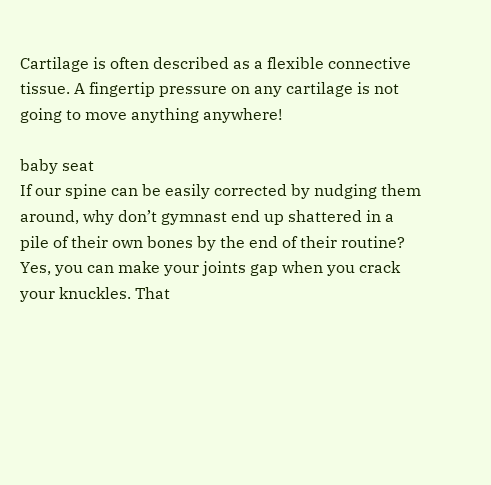Cartilage is often described as a flexible connective tissue. A fingertip pressure on any cartilage is not going to move anything anywhere!

baby seat
If our spine can be easily corrected by nudging them around, why don’t gymnast end up shattered in a pile of their own bones by the end of their routine? Yes, you can make your joints gap when you crack your knuckles. That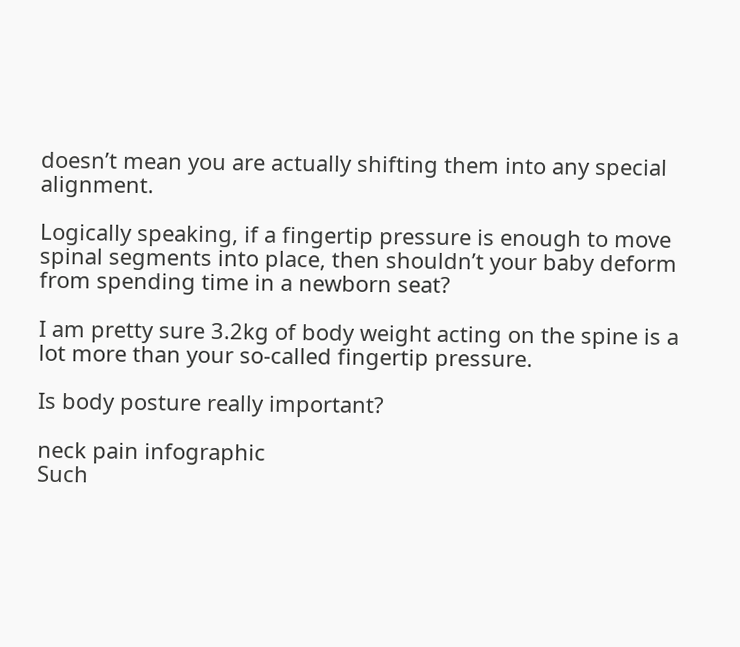doesn’t mean you are actually shifting them into any special alignment.

Logically speaking, if a fingertip pressure is enough to move spinal segments into place, then shouldn’t your baby deform from spending time in a newborn seat?

I am pretty sure 3.2kg of body weight acting on the spine is a lot more than your so-called fingertip pressure.

Is body posture really important?

neck pain infographic
Such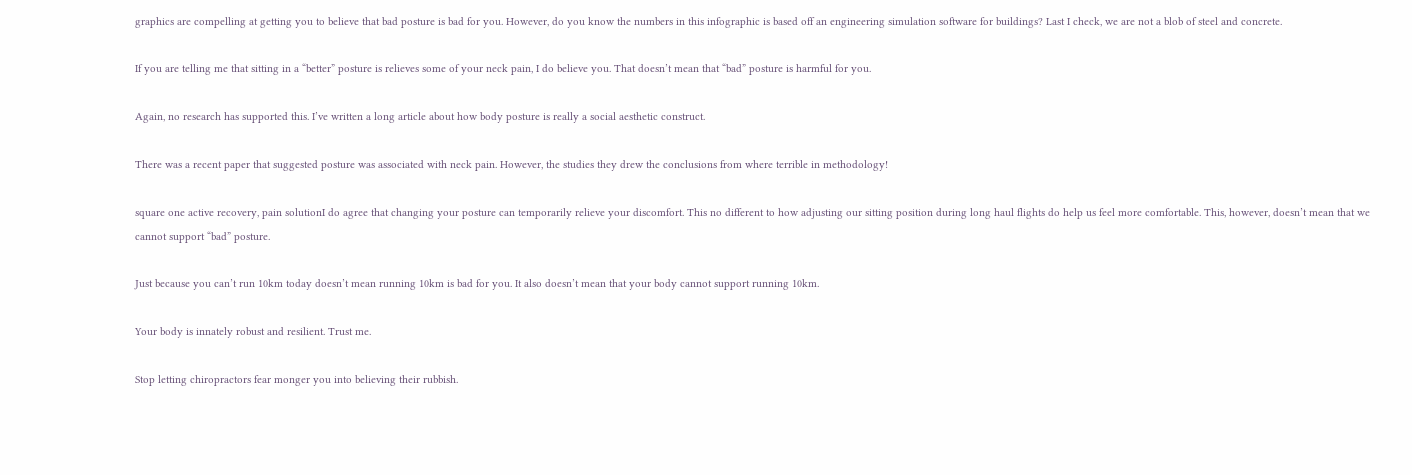graphics are compelling at getting you to believe that bad posture is bad for you. However, do you know the numbers in this infographic is based off an engineering simulation software for buildings? Last I check, we are not a blob of steel and concrete.

If you are telling me that sitting in a “better” posture is relieves some of your neck pain, I do believe you. That doesn’t mean that “bad” posture is harmful for you.

Again, no research has supported this. I’ve written a long article about how body posture is really a social aesthetic construct.

There was a recent paper that suggested posture was associated with neck pain. However, the studies they drew the conclusions from where terrible in methodology!

square one active recovery, pain solutionI do agree that changing your posture can temporarily relieve your discomfort. This no different to how adjusting our sitting position during long haul flights do help us feel more comfortable. This, however, doesn’t mean that we cannot support “bad” posture.

Just because you can’t run 10km today doesn’t mean running 10km is bad for you. It also doesn’t mean that your body cannot support running 10km.

Your body is innately robust and resilient. Trust me.

Stop letting chiropractors fear monger you into believing their rubbish.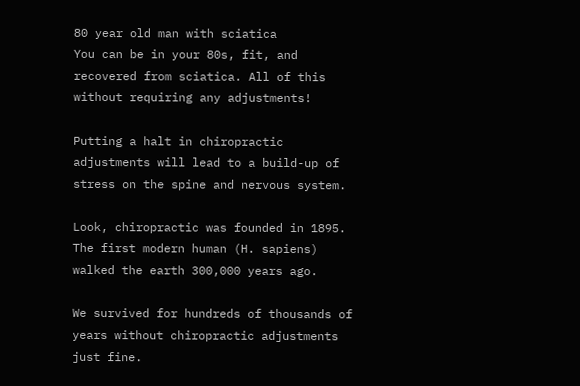80 year old man with sciatica
You can be in your 80s, fit, and recovered from sciatica. All of this without requiring any adjustments!

Putting a halt in chiropractic adjustments will lead to a build-up of stress on the spine and nervous system.

Look, chiropractic was founded in 1895. The first modern human (H. sapiens) walked the earth 300,000 years ago.

We survived for hundreds of thousands of years without chiropractic adjustments just fine.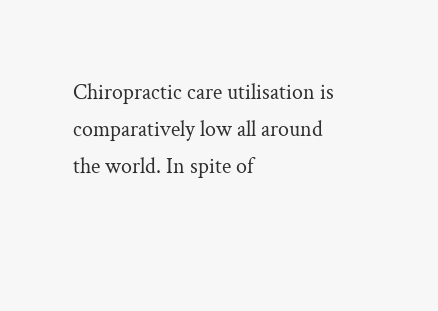Chiropractic care utilisation is comparatively low all around the world. In spite of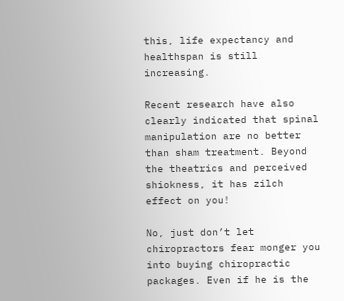this, life expectancy and healthspan is still increasing.

Recent research have also clearly indicated that spinal manipulation are no better than sham treatment. Beyond the theatrics and perceived shiokness, it has zilch effect on you!

No, just don’t let chiropractors fear monger you into buying chiropractic packages. Even if he is the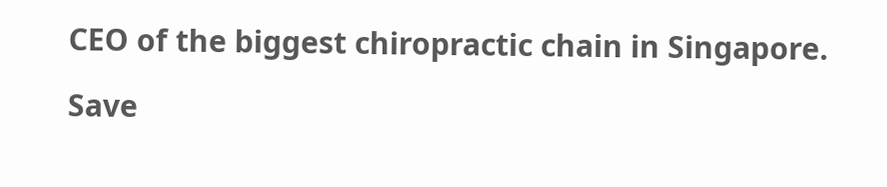CEO of the biggest chiropractic chain in Singapore.

Save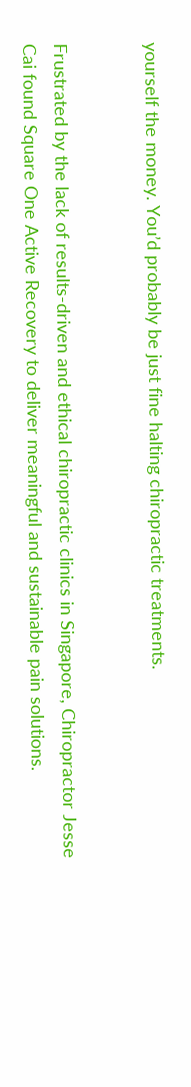yourself the money. You’d probably be just fine halting chiropractic treatments.


Frustrated by the lack of results-driven and ethical chiropractic clinics in Singapore, Chiropractor Jesse Cai found Square One Active Recovery to deliver meaningful and sustainable pain solutions.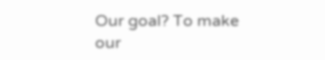Our goal? To make our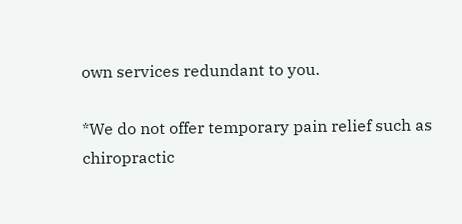own services redundant to you.

*We do not offer temporary pain relief such as chiropractic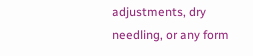adjustments, dry needling, or any form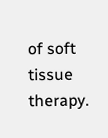of soft tissue therapy.